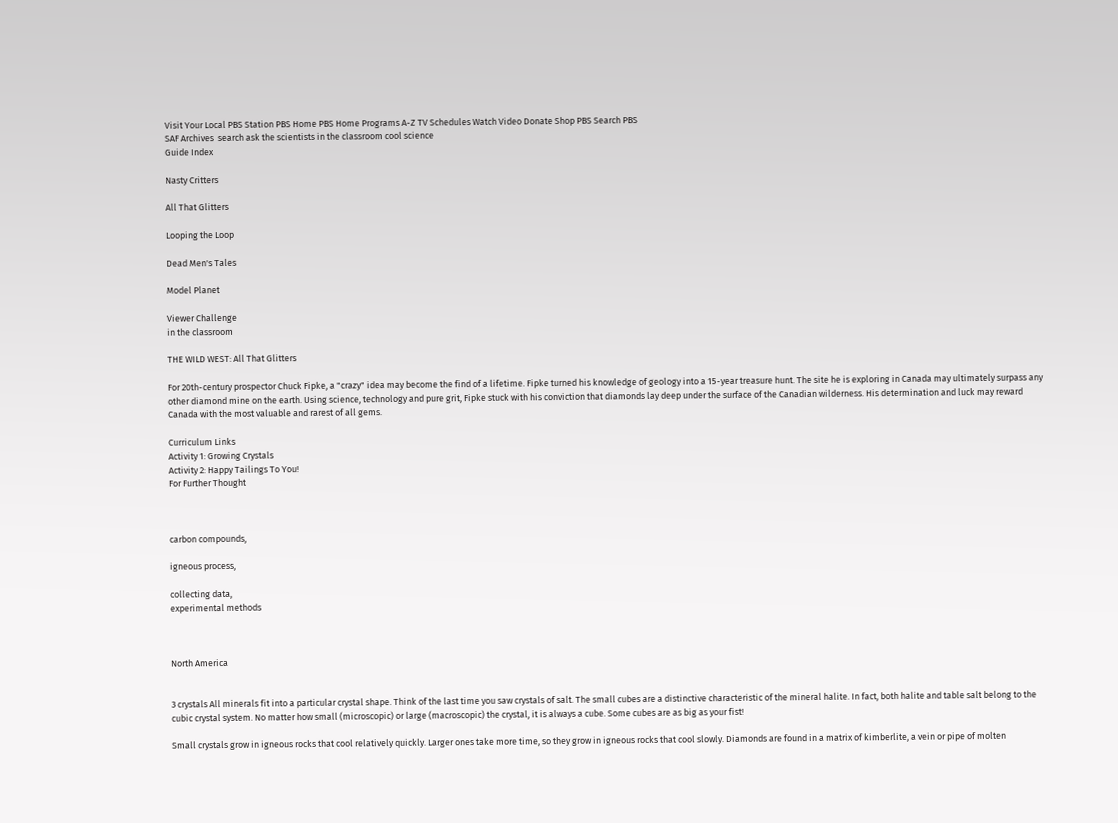Visit Your Local PBS Station PBS Home PBS Home Programs A-Z TV Schedules Watch Video Donate Shop PBS Search PBS
SAF Archives  search ask the scientists in the classroom cool science
Guide Index

Nasty Critters

All That Glitters

Looping the Loop

Dead Men's Tales

Model Planet

Viewer Challenge
in the classroom

THE WILD WEST: All That Glitters

For 20th-century prospector Chuck Fipke, a "crazy" idea may become the find of a lifetime. Fipke turned his knowledge of geology into a 15-year treasure hunt. The site he is exploring in Canada may ultimately surpass any other diamond mine on the earth. Using science, technology and pure grit, Fipke stuck with his conviction that diamonds lay deep under the surface of the Canadian wilderness. His determination and luck may reward Canada with the most valuable and rarest of all gems.

Curriculum Links
Activity 1: Growing Crystals
Activity 2: Happy Tailings To You!
For Further Thought



carbon compounds,

igneous process,

collecting data,
experimental methods



North America


3 crystals All minerals fit into a particular crystal shape. Think of the last time you saw crystals of salt. The small cubes are a distinctive characteristic of the mineral halite. In fact, both halite and table salt belong to the cubic crystal system. No matter how small (microscopic) or large (macroscopic) the crystal, it is always a cube. Some cubes are as big as your fist!

Small crystals grow in igneous rocks that cool relatively quickly. Larger ones take more time, so they grow in igneous rocks that cool slowly. Diamonds are found in a matrix of kimberlite, a vein or pipe of molten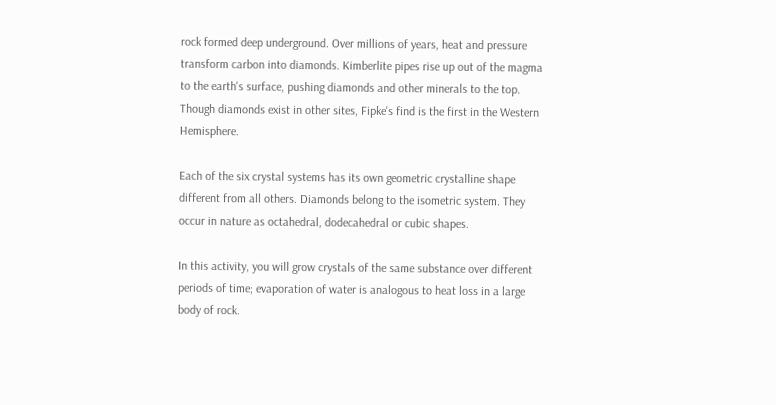rock formed deep underground. Over millions of years, heat and pressure transform carbon into diamonds. Kimberlite pipes rise up out of the magma to the earth's surface, pushing diamonds and other minerals to the top. Though diamonds exist in other sites, Fipke's find is the first in the Western Hemisphere.

Each of the six crystal systems has its own geometric crystalline shape different from all others. Diamonds belong to the isometric system. They occur in nature as octahedral, dodecahedral or cubic shapes.

In this activity, you will grow crystals of the same substance over different periods of time; evaporation of water is analogous to heat loss in a large body of rock.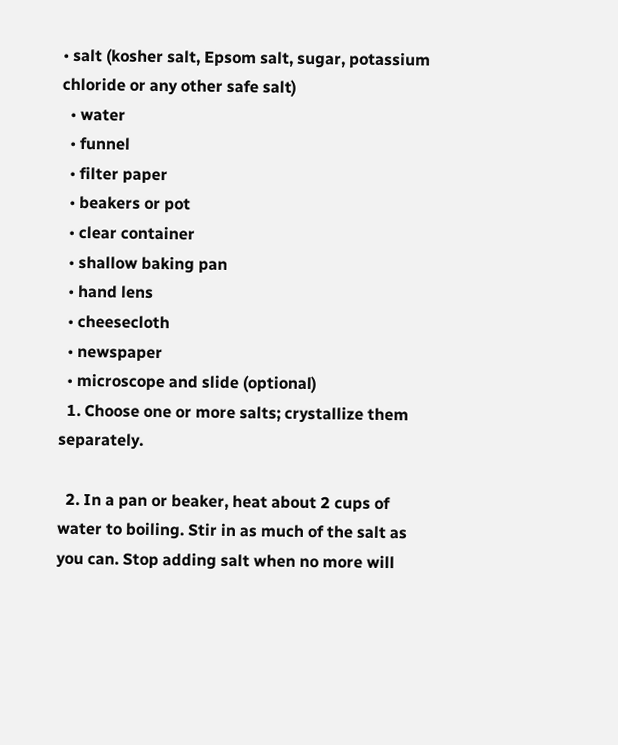• salt (kosher salt, Epsom salt, sugar, potassium chloride or any other safe salt)
  • water
  • funnel
  • filter paper
  • beakers or pot
  • clear container
  • shallow baking pan
  • hand lens
  • cheesecloth
  • newspaper
  • microscope and slide (optional)
  1. Choose one or more salts; crystallize them separately.

  2. In a pan or beaker, heat about 2 cups of water to boiling. Stir in as much of the salt as you can. Stop adding salt when no more will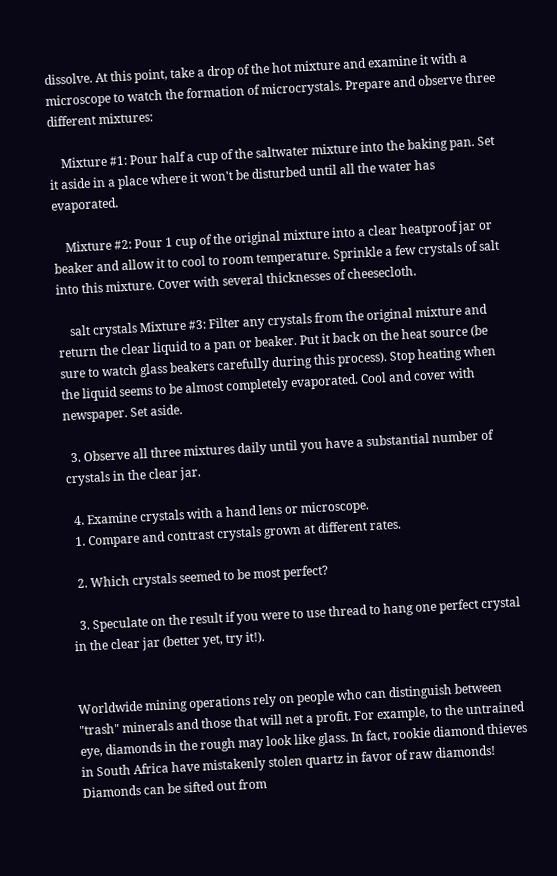dissolve. At this point, take a drop of the hot mixture and examine it with a microscope to watch the formation of microcrystals. Prepare and observe three different mixtures:

    Mixture #1: Pour half a cup of the saltwater mixture into the baking pan. Set it aside in a place where it won't be disturbed until all the water has evaporated.

    Mixture #2: Pour 1 cup of the original mixture into a clear heatproof jar or beaker and allow it to cool to room temperature. Sprinkle a few crystals of salt into this mixture. Cover with several thicknesses of cheesecloth.

    salt crystals Mixture #3: Filter any crystals from the original mixture and return the clear liquid to a pan or beaker. Put it back on the heat source (be sure to watch glass beakers carefully during this process). Stop heating when the liquid seems to be almost completely evaporated. Cool and cover with newspaper. Set aside.

  3. Observe all three mixtures daily until you have a substantial number of crystals in the clear jar.

  4. Examine crystals with a hand lens or microscope.
  1. Compare and contrast crystals grown at different rates.

  2. Which crystals seemed to be most perfect?

  3. Speculate on the result if you were to use thread to hang one perfect crystal in the clear jar (better yet, try it!).


Worldwide mining operations rely on people who can distinguish between "trash" minerals and those that will net a profit. For example, to the untrained eye, diamonds in the rough may look like glass. In fact, rookie diamond thieves in South Africa have mistakenly stolen quartz in favor of raw diamonds! Diamonds can be sifted out from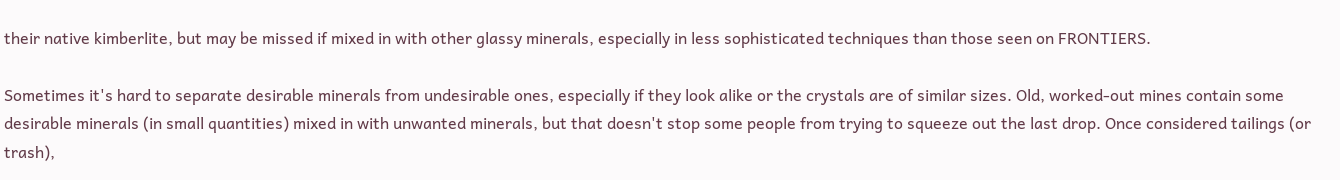their native kimberlite, but may be missed if mixed in with other glassy minerals, especially in less sophisticated techniques than those seen on FRONTIERS.

Sometimes it's hard to separate desirable minerals from undesirable ones, especially if they look alike or the crystals are of similar sizes. Old, worked-out mines contain some desirable minerals (in small quantities) mixed in with unwanted minerals, but that doesn't stop some people from trying to squeeze out the last drop. Once considered tailings (or trash),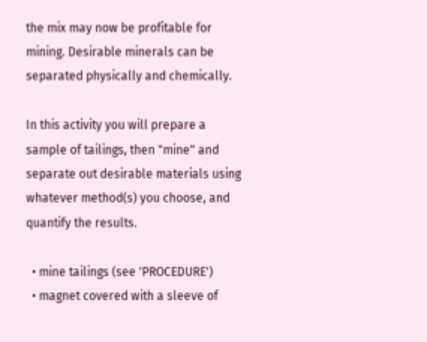the mix may now be profitable for mining. Desirable minerals can be separated physically and chemically.

In this activity you will prepare a sample of tailings, then "mine" and separate out desirable materials using whatever method(s) you choose, and quantify the results.

  • mine tailings (see 'PROCEDURE')
  • magnet covered with a sleeve of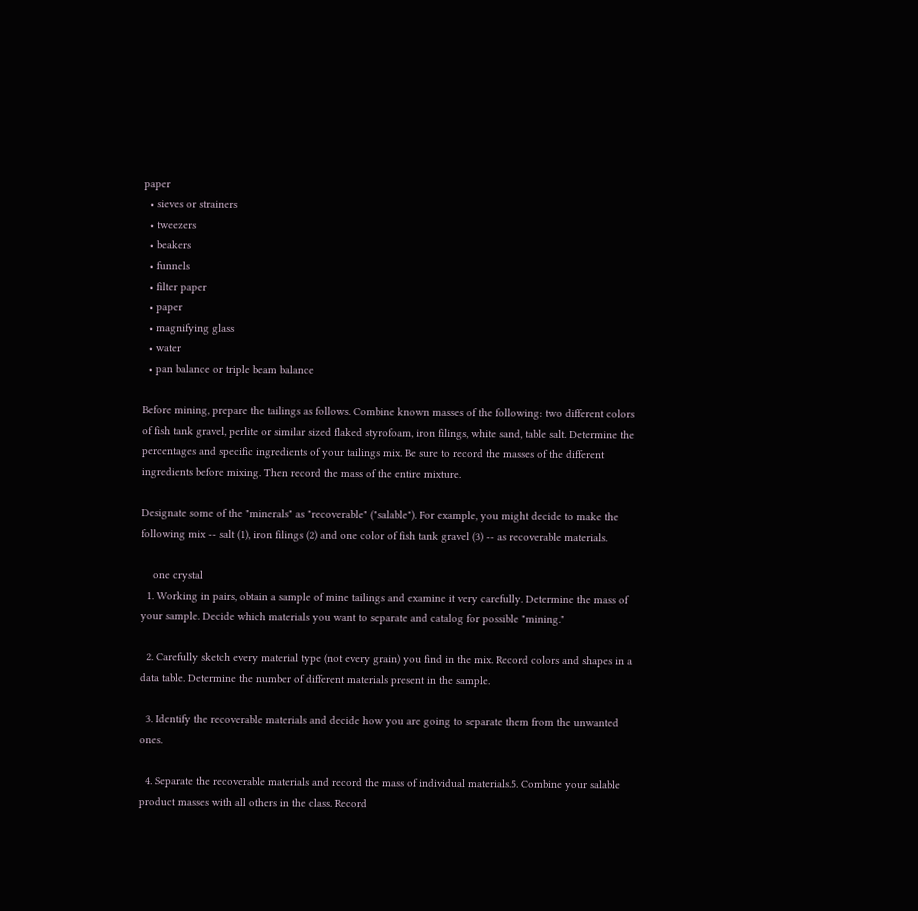paper
  • sieves or strainers
  • tweezers
  • beakers
  • funnels
  • filter paper
  • paper
  • magnifying glass
  • water
  • pan balance or triple beam balance

Before mining, prepare the tailings as follows. Combine known masses of the following: two different colors of fish tank gravel, perlite or similar sized flaked styrofoam, iron filings, white sand, table salt. Determine the percentages and specific ingredients of your tailings mix. Be sure to record the masses of the different ingredients before mixing. Then record the mass of the entire mixture.

Designate some of the "minerals" as "recoverable" ("salable"). For example, you might decide to make the following mix -- salt (1), iron filings (2) and one color of fish tank gravel (3) -- as recoverable materials.

    one crystal
  1. Working in pairs, obtain a sample of mine tailings and examine it very carefully. Determine the mass of your sample. Decide which materials you want to separate and catalog for possible "mining."

  2. Carefully sketch every material type (not every grain) you find in the mix. Record colors and shapes in a data table. Determine the number of different materials present in the sample.

  3. Identify the recoverable materials and decide how you are going to separate them from the unwanted ones.

  4. Separate the recoverable materials and record the mass of individual materials.5. Combine your salable product masses with all others in the class. Record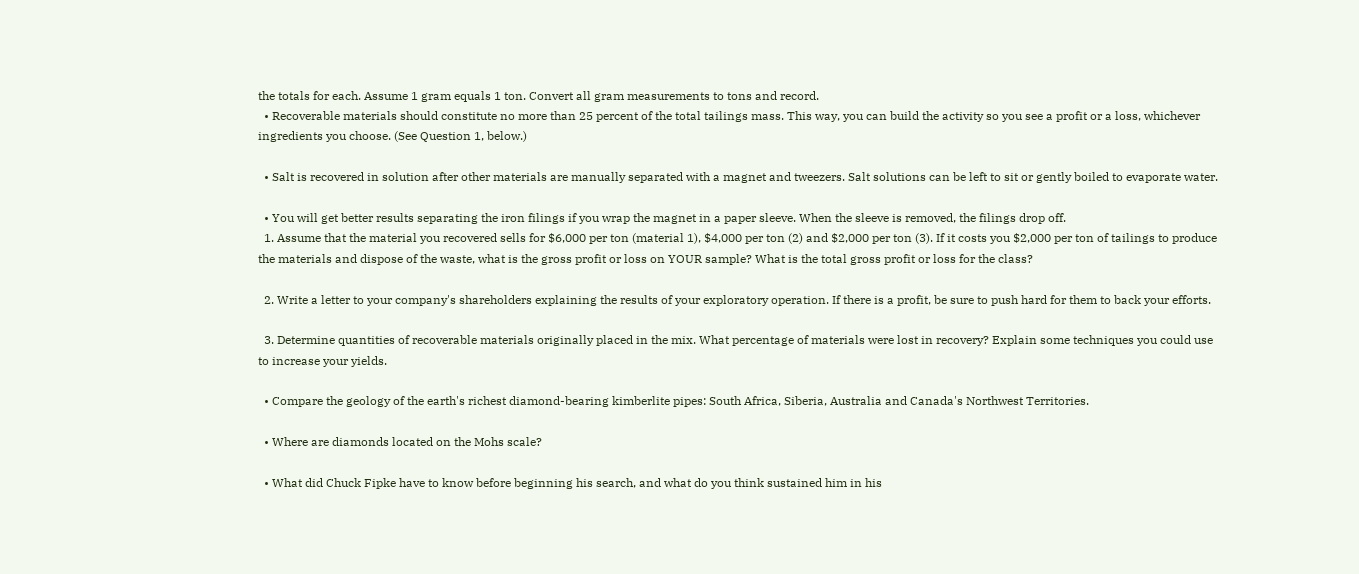the totals for each. Assume 1 gram equals 1 ton. Convert all gram measurements to tons and record.
  • Recoverable materials should constitute no more than 25 percent of the total tailings mass. This way, you can build the activity so you see a profit or a loss, whichever ingredients you choose. (See Question 1, below.)

  • Salt is recovered in solution after other materials are manually separated with a magnet and tweezers. Salt solutions can be left to sit or gently boiled to evaporate water.

  • You will get better results separating the iron filings if you wrap the magnet in a paper sleeve. When the sleeve is removed, the filings drop off.
  1. Assume that the material you recovered sells for $6,000 per ton (material 1), $4,000 per ton (2) and $2,000 per ton (3). If it costs you $2,000 per ton of tailings to produce the materials and dispose of the waste, what is the gross profit or loss on YOUR sample? What is the total gross profit or loss for the class?

  2. Write a letter to your company's shareholders explaining the results of your exploratory operation. If there is a profit, be sure to push hard for them to back your efforts.

  3. Determine quantities of recoverable materials originally placed in the mix. What percentage of materials were lost in recovery? Explain some techniques you could use to increase your yields.

  • Compare the geology of the earth's richest diamond-bearing kimberlite pipes: South Africa, Siberia, Australia and Canada's Northwest Territories.

  • Where are diamonds located on the Mohs scale?

  • What did Chuck Fipke have to know before beginning his search, and what do you think sustained him in his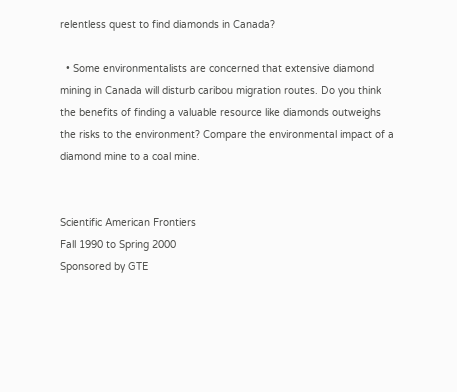relentless quest to find diamonds in Canada?

  • Some environmentalists are concerned that extensive diamond mining in Canada will disturb caribou migration routes. Do you think the benefits of finding a valuable resource like diamonds outweighs the risks to the environment? Compare the environmental impact of a diamond mine to a coal mine.


Scientific American Frontiers
Fall 1990 to Spring 2000
Sponsored by GTE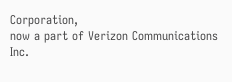Corporation,
now a part of Verizon Communications Inc.